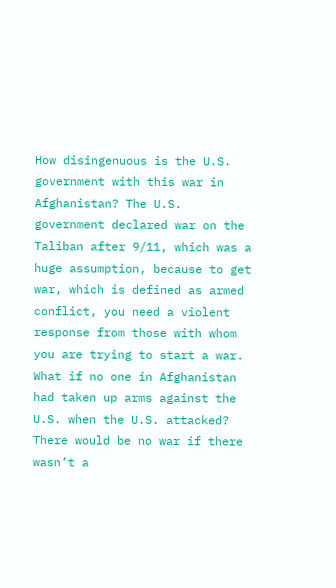How disingenuous is the U.S. government with this war in Afghanistan? The U.S. government declared war on the Taliban after 9/11, which was a huge assumption, because to get war, which is defined as armed conflict, you need a violent response from those with whom you are trying to start a war. What if no one in Afghanistan had taken up arms against the U.S. when the U.S. attacked? There would be no war if there wasn’t a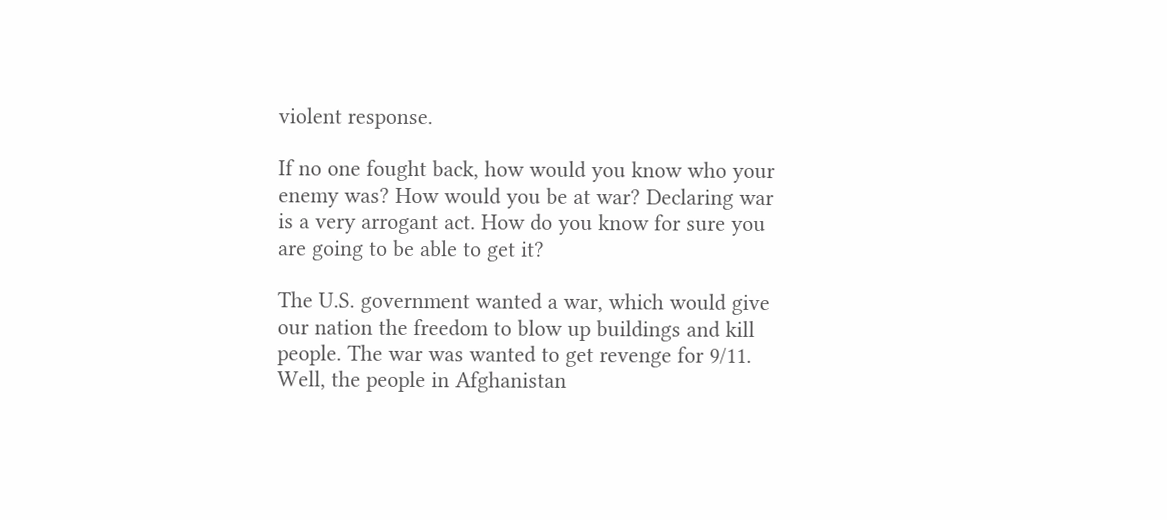violent response.

If no one fought back, how would you know who your enemy was? How would you be at war? Declaring war is a very arrogant act. How do you know for sure you are going to be able to get it?

The U.S. government wanted a war, which would give our nation the freedom to blow up buildings and kill people. The war was wanted to get revenge for 9/11. Well, the people in Afghanistan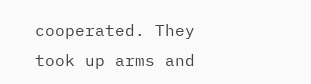cooperated. They took up arms and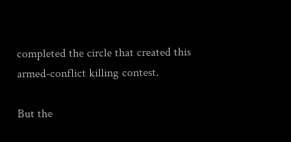completed the circle that created this armed-conflict killing contest.

But the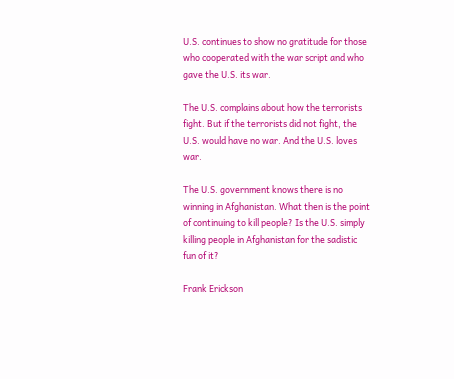U.S. continues to show no gratitude for those who cooperated with the war script and who gave the U.S. its war.

The U.S. complains about how the terrorists fight. But if the terrorists did not fight, the U.S. would have no war. And the U.S. loves war.

The U.S. government knows there is no winning in Afghanistan. What then is the point of continuing to kill people? Is the U.S. simply killing people in Afghanistan for the sadistic fun of it?

Frank Erickson